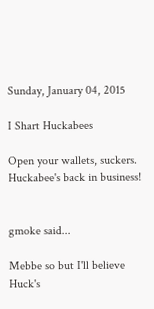Sunday, January 04, 2015

I Shart Huckabees

Open your wallets, suckers.  Huckabee's back in business!


gmoke said...

Mebbe so but I'll believe Huck's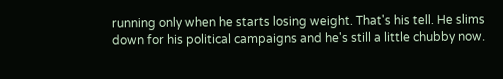running only when he starts losing weight. That's his tell. He slims down for his political campaigns and he's still a little chubby now.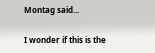Montag said...

I wonder if this is the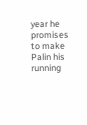year he promises to make Palin his running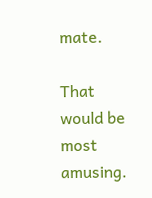mate.

That would be most amusing.